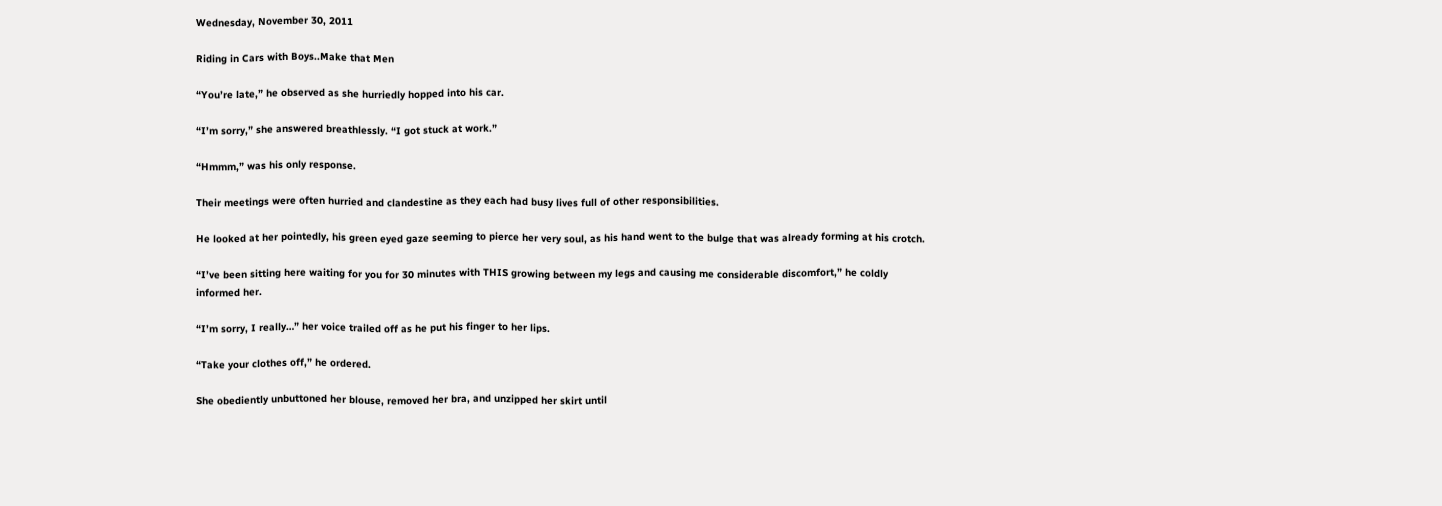Wednesday, November 30, 2011

Riding in Cars with Boys..Make that Men

“You’re late,” he observed as she hurriedly hopped into his car.

“I’m sorry,” she answered breathlessly. “I got stuck at work.”

“Hmmm,” was his only response.

Their meetings were often hurried and clandestine as they each had busy lives full of other responsibilities.

He looked at her pointedly, his green eyed gaze seeming to pierce her very soul, as his hand went to the bulge that was already forming at his crotch.

“I’ve been sitting here waiting for you for 30 minutes with THIS growing between my legs and causing me considerable discomfort,” he coldly informed her.

“I’m sorry, I really…” her voice trailed off as he put his finger to her lips.

“Take your clothes off,” he ordered.

She obediently unbuttoned her blouse, removed her bra, and unzipped her skirt until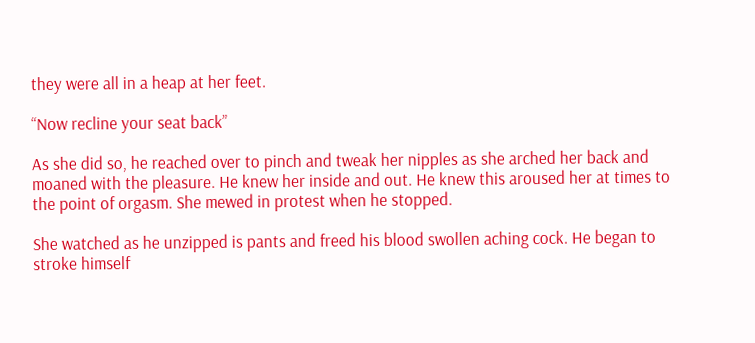they were all in a heap at her feet.

“Now recline your seat back”

As she did so, he reached over to pinch and tweak her nipples as she arched her back and moaned with the pleasure. He knew her inside and out. He knew this aroused her at times to the point of orgasm. She mewed in protest when he stopped.

She watched as he unzipped is pants and freed his blood swollen aching cock. He began to stroke himself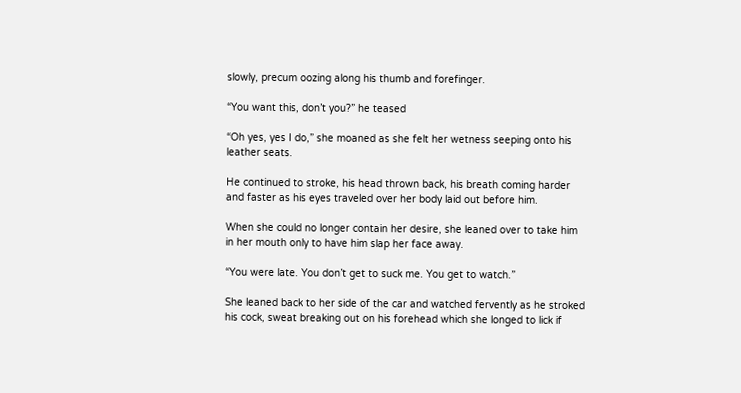slowly, precum oozing along his thumb and forefinger.

“You want this, don’t you?” he teased

“Oh yes, yes I do,” she moaned as she felt her wetness seeping onto his leather seats.

He continued to stroke, his head thrown back, his breath coming harder and faster as his eyes traveled over her body laid out before him.

When she could no longer contain her desire, she leaned over to take him in her mouth only to have him slap her face away.

“You were late. You don’t get to suck me. You get to watch.”

She leaned back to her side of the car and watched fervently as he stroked his cock, sweat breaking out on his forehead which she longed to lick if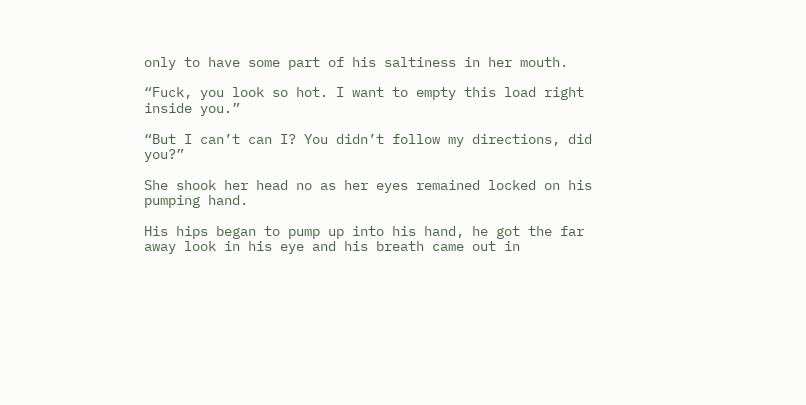only to have some part of his saltiness in her mouth.

“Fuck, you look so hot. I want to empty this load right inside you.”

“But I can’t can I? You didn’t follow my directions, did you?”

She shook her head no as her eyes remained locked on his pumping hand.

His hips began to pump up into his hand, he got the far away look in his eye and his breath came out in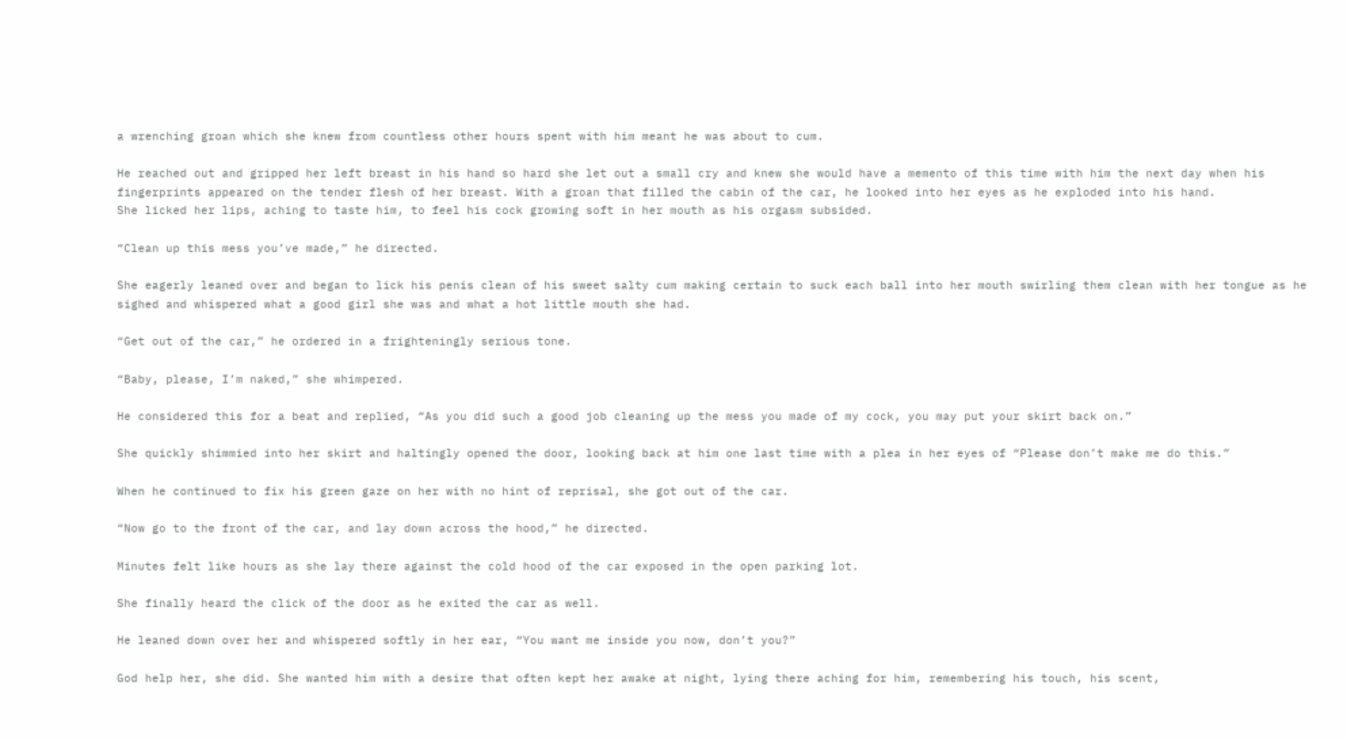a wrenching groan which she knew from countless other hours spent with him meant he was about to cum.

He reached out and gripped her left breast in his hand so hard she let out a small cry and knew she would have a memento of this time with him the next day when his fingerprints appeared on the tender flesh of her breast. With a groan that filled the cabin of the car, he looked into her eyes as he exploded into his hand.
She licked her lips, aching to taste him, to feel his cock growing soft in her mouth as his orgasm subsided.

“Clean up this mess you’ve made,” he directed.

She eagerly leaned over and began to lick his penis clean of his sweet salty cum making certain to suck each ball into her mouth swirling them clean with her tongue as he sighed and whispered what a good girl she was and what a hot little mouth she had.

“Get out of the car,” he ordered in a frighteningly serious tone.

“Baby, please, I’m naked,” she whimpered.

He considered this for a beat and replied, “As you did such a good job cleaning up the mess you made of my cock, you may put your skirt back on.”

She quickly shimmied into her skirt and haltingly opened the door, looking back at him one last time with a plea in her eyes of “Please don’t make me do this.”

When he continued to fix his green gaze on her with no hint of reprisal, she got out of the car.

“Now go to the front of the car, and lay down across the hood,” he directed.

Minutes felt like hours as she lay there against the cold hood of the car exposed in the open parking lot.

She finally heard the click of the door as he exited the car as well.

He leaned down over her and whispered softly in her ear, “You want me inside you now, don’t you?”

God help her, she did. She wanted him with a desire that often kept her awake at night, lying there aching for him, remembering his touch, his scent,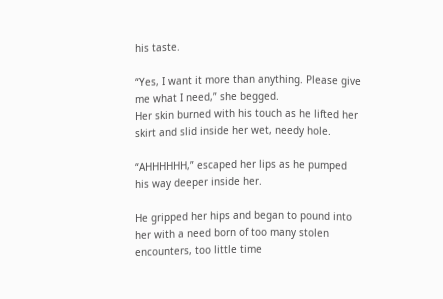his taste.

“Yes, I want it more than anything. Please give me what I need,” she begged.
Her skin burned with his touch as he lifted her skirt and slid inside her wet, needy hole.

“AHHHHHH,” escaped her lips as he pumped his way deeper inside her.

He gripped her hips and began to pound into her with a need born of too many stolen encounters, too little time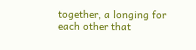together, a longing for each other that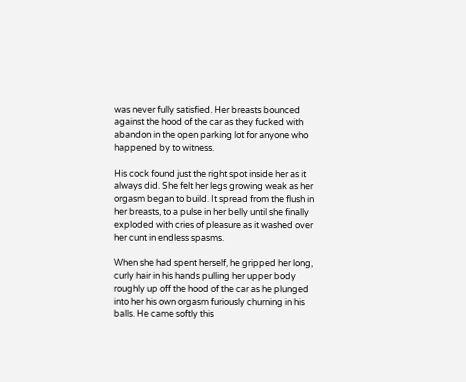was never fully satisfied. Her breasts bounced against the hood of the car as they fucked with abandon in the open parking lot for anyone who happened by to witness.

His cock found just the right spot inside her as it always did. She felt her legs growing weak as her orgasm began to build. It spread from the flush in her breasts, to a pulse in her belly until she finally exploded with cries of pleasure as it washed over her cunt in endless spasms.

When she had spent herself, he gripped her long, curly hair in his hands pulling her upper body roughly up off the hood of the car as he plunged into her his own orgasm furiously churning in his balls. He came softly this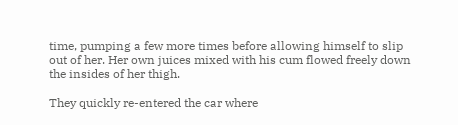time, pumping a few more times before allowing himself to slip out of her. Her own juices mixed with his cum flowed freely down the insides of her thigh.

They quickly re-entered the car where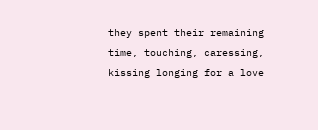they spent their remaining time, touching, caressing, kissing longing for a love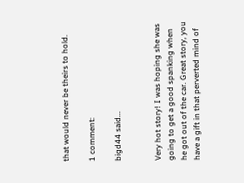that would never be theirs to hold.

1 comment:

bigd44 said...


Very hot story! I was hoping she was going to get a good spanking when he got out of the car. Great story, you have a gift in that perverted mind of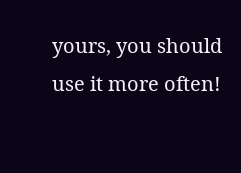yours, you should use it more often!